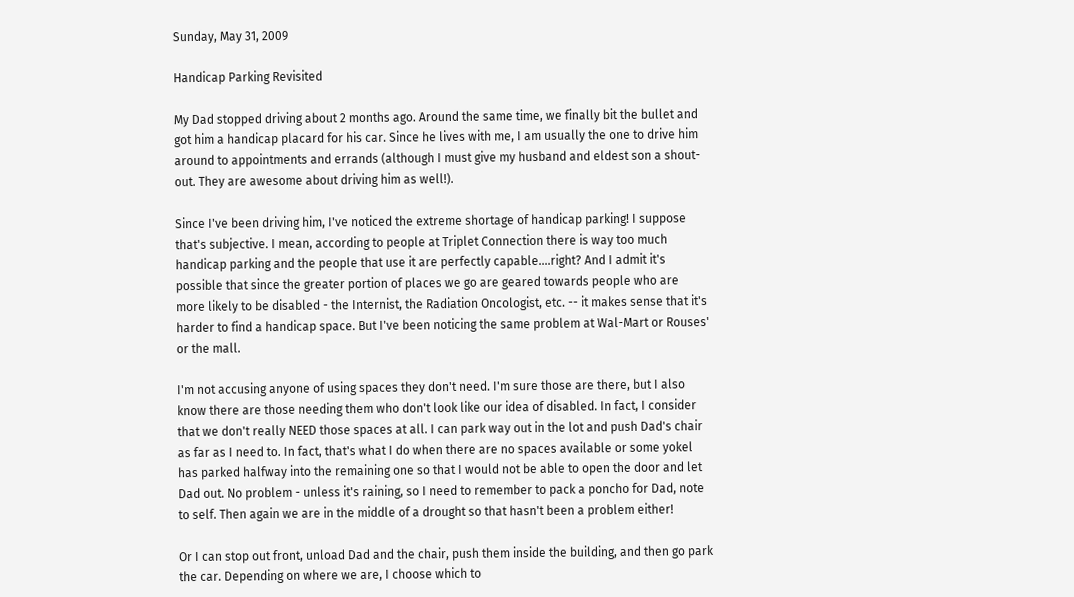Sunday, May 31, 2009

Handicap Parking Revisited

My Dad stopped driving about 2 months ago. Around the same time, we finally bit the bullet and got him a handicap placard for his car. Since he lives with me, I am usually the one to drive him around to appointments and errands (although I must give my husband and eldest son a shout-out. They are awesome about driving him as well!).

Since I've been driving him, I've noticed the extreme shortage of handicap parking! I suppose that's subjective. I mean, according to people at Triplet Connection there is way too much handicap parking and the people that use it are perfectly capable....right? And I admit it's possible that since the greater portion of places we go are geared towards people who are more likely to be disabled - the Internist, the Radiation Oncologist, etc. -- it makes sense that it's harder to find a handicap space. But I've been noticing the same problem at Wal-Mart or Rouses' or the mall.

I'm not accusing anyone of using spaces they don't need. I'm sure those are there, but I also know there are those needing them who don't look like our idea of disabled. In fact, I consider that we don't really NEED those spaces at all. I can park way out in the lot and push Dad's chair as far as I need to. In fact, that's what I do when there are no spaces available or some yokel has parked halfway into the remaining one so that I would not be able to open the door and let Dad out. No problem - unless it's raining, so I need to remember to pack a poncho for Dad, note to self. Then again we are in the middle of a drought so that hasn't been a problem either!

Or I can stop out front, unload Dad and the chair, push them inside the building, and then go park the car. Depending on where we are, I choose which to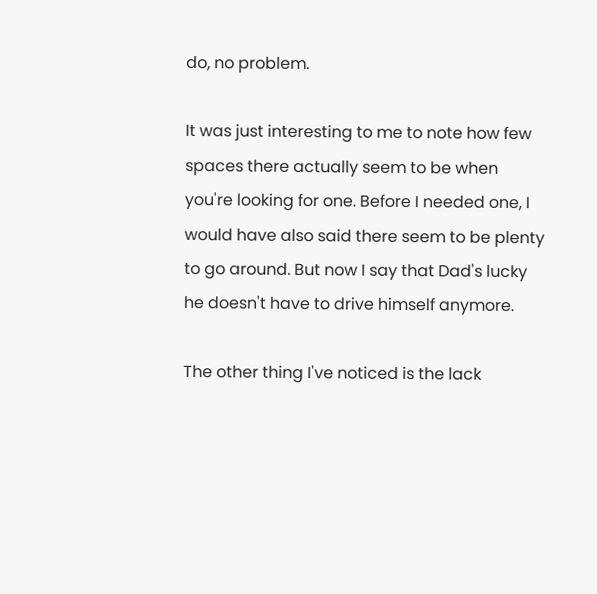do, no problem.

It was just interesting to me to note how few spaces there actually seem to be when you're looking for one. Before I needed one, I would have also said there seem to be plenty to go around. But now I say that Dad's lucky he doesn't have to drive himself anymore.

The other thing I've noticed is the lack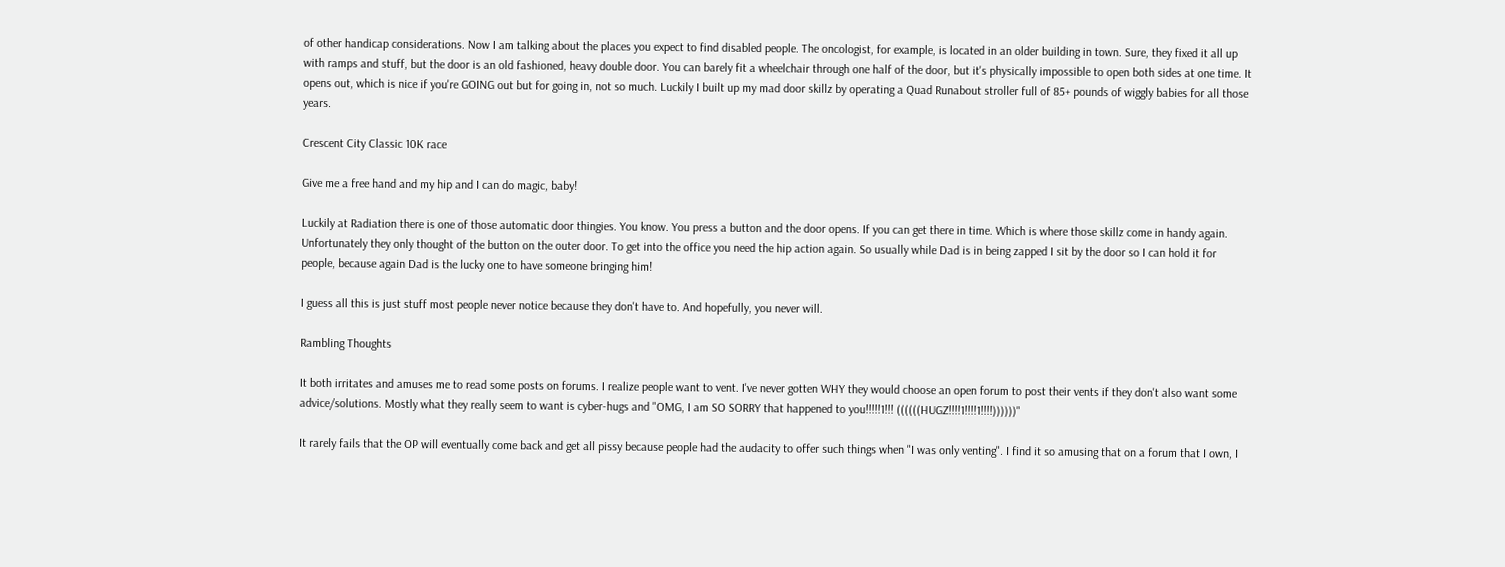of other handicap considerations. Now I am talking about the places you expect to find disabled people. The oncologist, for example, is located in an older building in town. Sure, they fixed it all up with ramps and stuff, but the door is an old fashioned, heavy double door. You can barely fit a wheelchair through one half of the door, but it's physically impossible to open both sides at one time. It opens out, which is nice if you're GOING out but for going in, not so much. Luckily I built up my mad door skillz by operating a Quad Runabout stroller full of 85+ pounds of wiggly babies for all those years.

Crescent City Classic 10K race

Give me a free hand and my hip and I can do magic, baby!

Luckily at Radiation there is one of those automatic door thingies. You know. You press a button and the door opens. If you can get there in time. Which is where those skillz come in handy again. Unfortunately they only thought of the button on the outer door. To get into the office you need the hip action again. So usually while Dad is in being zapped I sit by the door so I can hold it for people, because again Dad is the lucky one to have someone bringing him!

I guess all this is just stuff most people never notice because they don't have to. And hopefully, you never will.

Rambling Thoughts

It both irritates and amuses me to read some posts on forums. I realize people want to vent. I've never gotten WHY they would choose an open forum to post their vents if they don't also want some advice/solutions. Mostly what they really seem to want is cyber-hugs and "OMG, I am SO SORRY that happened to you!!!!!1!!! ((((((HUGZ!!!!1!!!!1!!!!))))))"

It rarely fails that the OP will eventually come back and get all pissy because people had the audacity to offer such things when "I was only venting". I find it so amusing that on a forum that I own, I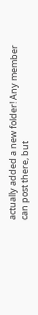actually added a new folder! Any member can post there, but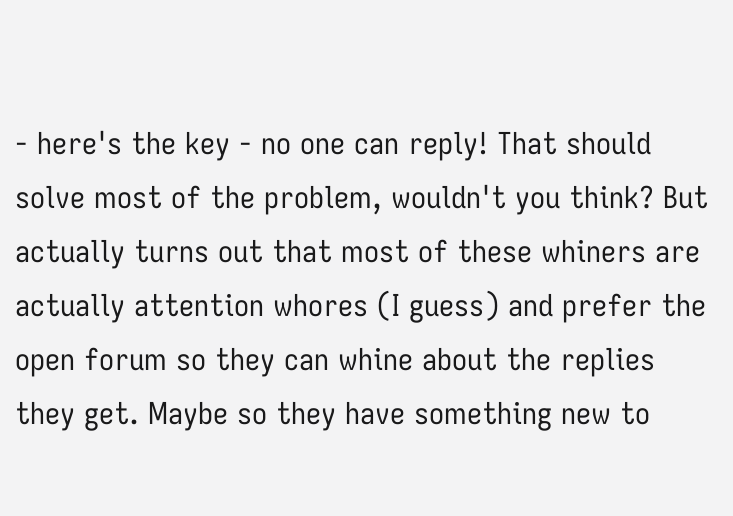- here's the key - no one can reply! That should solve most of the problem, wouldn't you think? But actually turns out that most of these whiners are actually attention whores (I guess) and prefer the open forum so they can whine about the replies they get. Maybe so they have something new to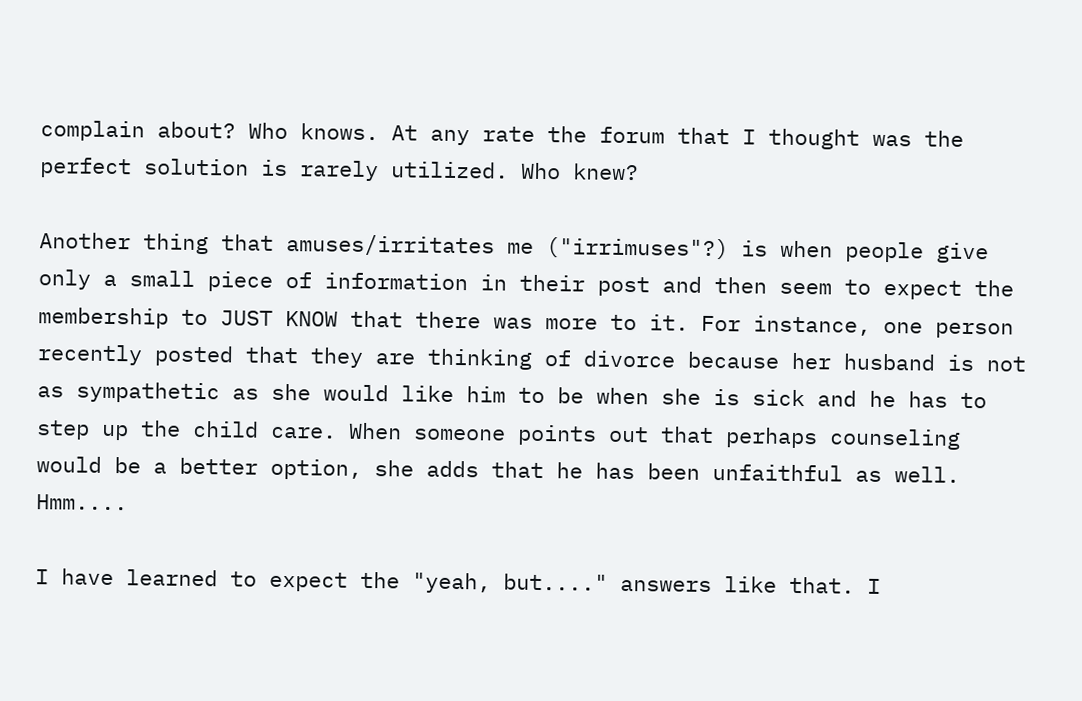complain about? Who knows. At any rate the forum that I thought was the perfect solution is rarely utilized. Who knew?

Another thing that amuses/irritates me ("irrimuses"?) is when people give only a small piece of information in their post and then seem to expect the membership to JUST KNOW that there was more to it. For instance, one person recently posted that they are thinking of divorce because her husband is not as sympathetic as she would like him to be when she is sick and he has to step up the child care. When someone points out that perhaps counseling would be a better option, she adds that he has been unfaithful as well. Hmm....

I have learned to expect the "yeah, but...." answers like that. I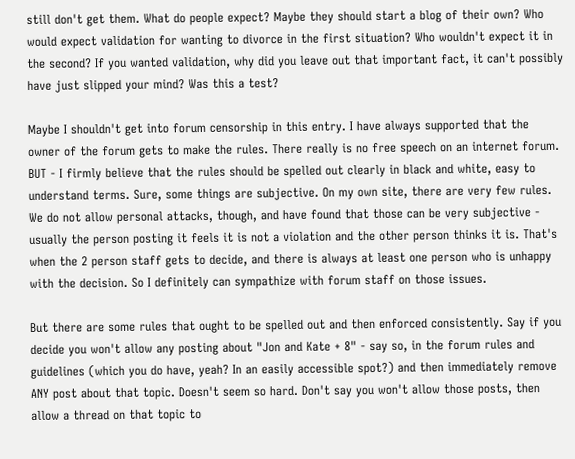still don't get them. What do people expect? Maybe they should start a blog of their own? Who would expect validation for wanting to divorce in the first situation? Who wouldn't expect it in the second? If you wanted validation, why did you leave out that important fact, it can't possibly have just slipped your mind? Was this a test?

Maybe I shouldn't get into forum censorship in this entry. I have always supported that the owner of the forum gets to make the rules. There really is no free speech on an internet forum. BUT - I firmly believe that the rules should be spelled out clearly in black and white, easy to understand terms. Sure, some things are subjective. On my own site, there are very few rules. We do not allow personal attacks, though, and have found that those can be very subjective - usually the person posting it feels it is not a violation and the other person thinks it is. That's when the 2 person staff gets to decide, and there is always at least one person who is unhappy with the decision. So I definitely can sympathize with forum staff on those issues.

But there are some rules that ought to be spelled out and then enforced consistently. Say if you decide you won't allow any posting about "Jon and Kate + 8" - say so, in the forum rules and guidelines (which you do have, yeah? In an easily accessible spot?) and then immediately remove ANY post about that topic. Doesn't seem so hard. Don't say you won't allow those posts, then allow a thread on that topic to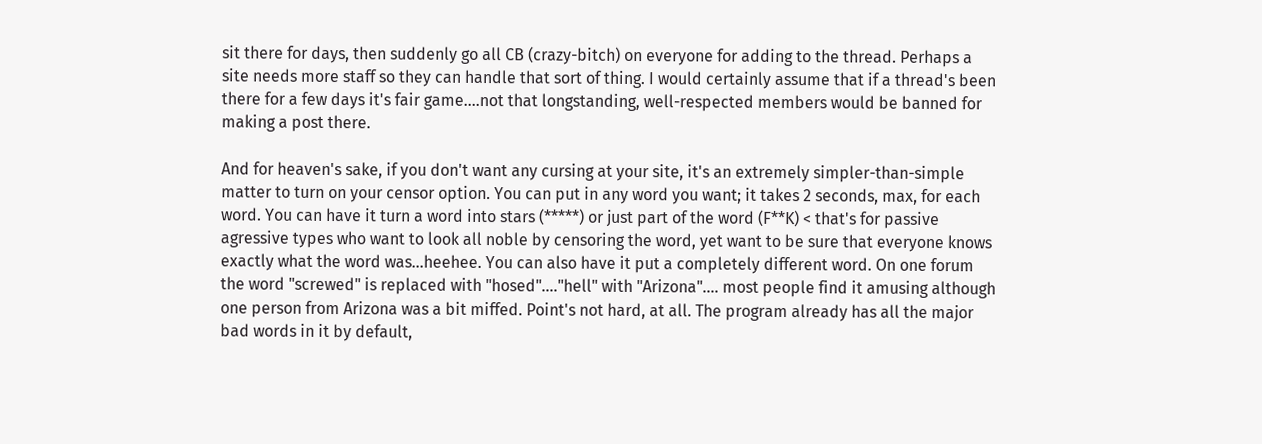sit there for days, then suddenly go all CB (crazy-bitch) on everyone for adding to the thread. Perhaps a site needs more staff so they can handle that sort of thing. I would certainly assume that if a thread's been there for a few days it's fair game....not that longstanding, well-respected members would be banned for making a post there.

And for heaven's sake, if you don't want any cursing at your site, it's an extremely simpler-than-simple matter to turn on your censor option. You can put in any word you want; it takes 2 seconds, max, for each word. You can have it turn a word into stars (*****) or just part of the word (F**K) < that's for passive agressive types who want to look all noble by censoring the word, yet want to be sure that everyone knows exactly what the word was...heehee. You can also have it put a completely different word. On one forum the word "screwed" is replaced with "hosed"...."hell" with "Arizona".... most people find it amusing although one person from Arizona was a bit miffed. Point's not hard, at all. The program already has all the major bad words in it by default,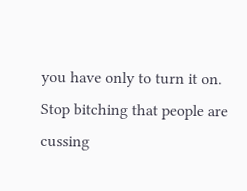you have only to turn it on. Stop bitching that people are cussing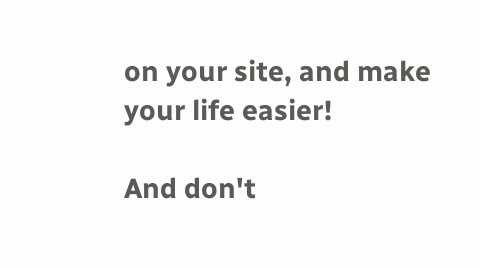on your site, and make your life easier!

And don't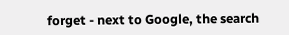forget - next to Google, the search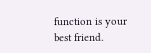function is your best friend.